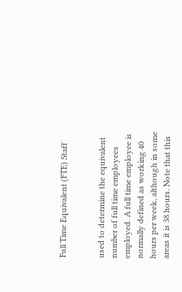Full Time Equivalent (FTE) Staff


used to determine the equivalent number of full time employees employed. A full time employee is normally defined as working 40 hours per week, although in some areas it is 38 hours. Note that this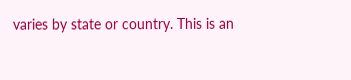varies by state or country. This is an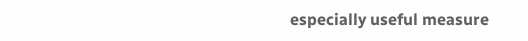especially useful measure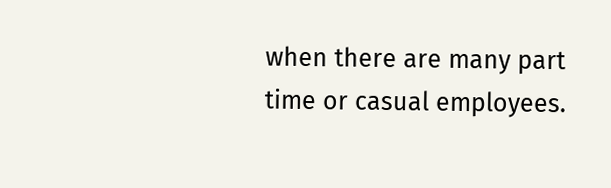when there are many part time or casual employees.